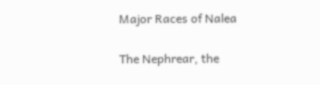Major Races of Nalea

The Nephrear, the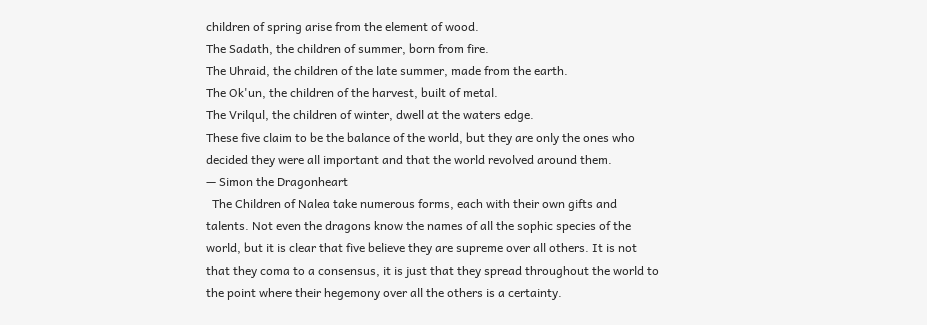children of spring arise from the element of wood.
The Sadath, the children of summer, born from fire.
The Uhraid, the children of the late summer, made from the earth.
The Ok'un, the children of the harvest, built of metal.
The Vrilqul, the children of winter, dwell at the waters edge.
These five claim to be the balance of the world, but they are only the ones who decided they were all important and that the world revolved around them.
— Simon the Dragonheart
  The Children of Nalea take numerous forms, each with their own gifts and talents. Not even the dragons know the names of all the sophic species of the world, but it is clear that five believe they are supreme over all others. It is not that they coma to a consensus, it is just that they spread throughout the world to the point where their hegemony over all the others is a certainty.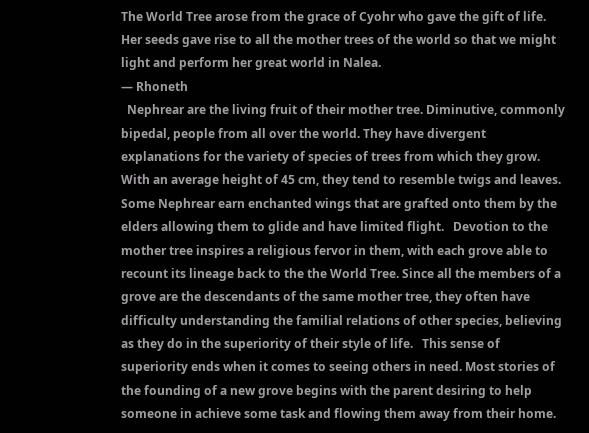The World Tree arose from the grace of Cyohr who gave the gift of life. Her seeds gave rise to all the mother trees of the world so that we might light and perform her great world in Nalea.
— Rhoneth
  Nephrear are the living fruit of their mother tree. Diminutive, commonly bipedal, people from all over the world. They have divergent explanations for the variety of species of trees from which they grow. With an average height of 45 cm, they tend to resemble twigs and leaves. Some Nephrear earn enchanted wings that are grafted onto them by the elders allowing them to glide and have limited flight.   Devotion to the mother tree inspires a religious fervor in them, with each grove able to recount its lineage back to the the World Tree. Since all the members of a grove are the descendants of the same mother tree, they often have difficulty understanding the familial relations of other species, believing as they do in the superiority of their style of life.   This sense of superiority ends when it comes to seeing others in need. Most stories of the founding of a new grove begins with the parent desiring to help someone in achieve some task and flowing them away from their home.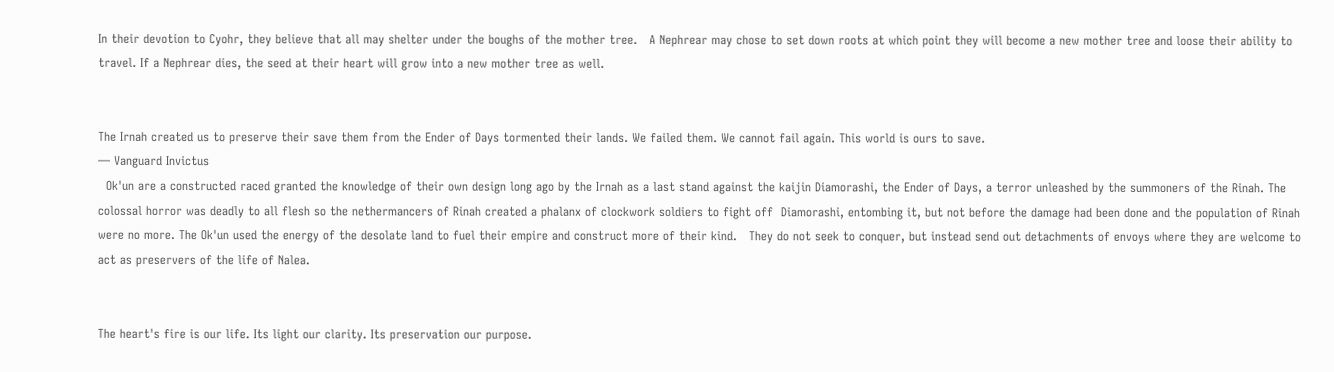In their devotion to Cyohr, they believe that all may shelter under the boughs of the mother tree.   A Nephrear may chose to set down roots at which point they will become a new mother tree and loose their ability to travel. If a Nephrear dies, the seed at their heart will grow into a new mother tree as well.


The Irnah created us to preserve their save them from the Ender of Days tormented their lands. We failed them. We cannot fail again. This world is ours to save.
— Vanguard Invictus
  Ok'un are a constructed raced granted the knowledge of their own design long ago by the Irnah as a last stand against the kaijin Diamorashi, the Ender of Days, a terror unleashed by the summoners of the Rinah. The colossal horror was deadly to all flesh so the nethermancers of Rinah created a phalanx of clockwork soldiers to fight off  Diamorashi, entombing it, but not before the damage had been done and the population of Rinah were no more. The Ok'un used the energy of the desolate land to fuel their empire and construct more of their kind.   They do not seek to conquer, but instead send out detachments of envoys where they are welcome to act as preservers of the life of Nalea.


The heart's fire is our life. Its light our clarity. Its preservation our purpose.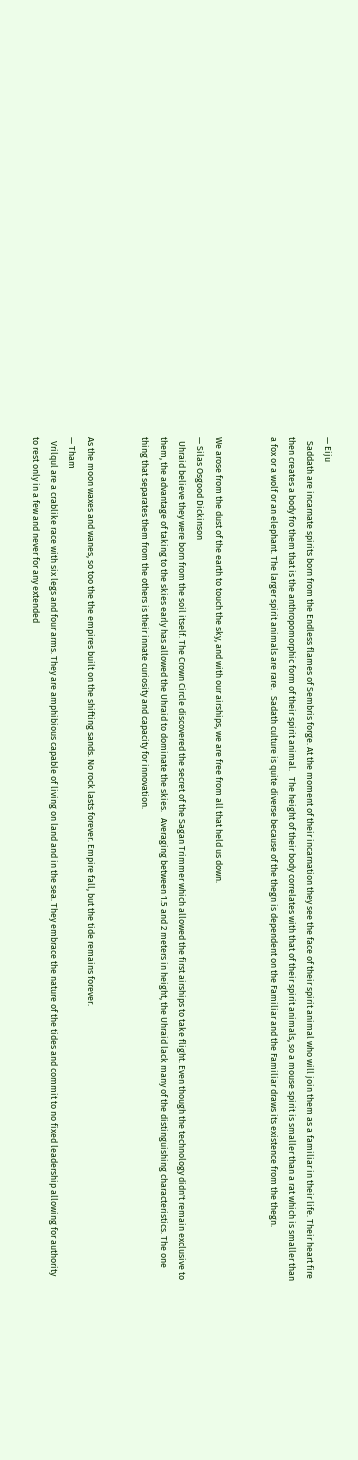— Eiju
  Saddath are incarnate spirits born from the Endless flames of Sembris forge. At the moment of their incarnation they see the face of their spirit animal who will join them as a familiar in their life. Their heart fire then creates a body fro them that is the anthropomorphic form of their spirit animal.   The height of their body correlates with that of their spirit animals, so a mouse spirit is smaller than a rat which is smaller than a fox or a wolf or an elephant. The larger spirit animals are rare.   Sadath culture is quite diverse because of the thegn is dependent on the Familiar and the Familiar draws its existence from the thegn.


We arose from the dust of the earth to touch the sky, and with our airships, we are free from all that held us down.
— Silas Osgood Dickinson
  Uhraid believe they were born from the soil itself. The Crown Circle discovered the secret of the Sagan Trimmer which allowed the first airships to take flight. Even though the technology didn't remain exclusive to them, the advantage of taking to the skies early has allowed the Uhraid to dominate the skies.   Averaging between 1.5 and 2 meters in height, the Uhraid lack many of the distinguishing characteristics. The one thing that separates them from the others is their innate curiosity and capacity for innovation.


As the moon waxes and wanes, so too the the empires built on the shifting sands. No rock lasts forever. Empire fall, but the tide remains forever.
— Tham
  Vrilqul are a crablike race with six legs and four arms. They are amphibious capable of living on land and in the sea. They embrace the nature of the tides and commit to no fixed leadership allowing for authority to rest only in a few and never for any extended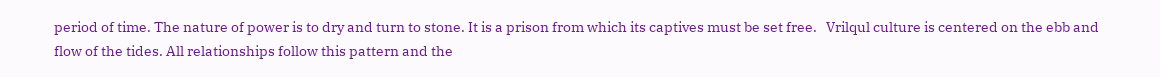period of time. The nature of power is to dry and turn to stone. It is a prison from which its captives must be set free.   Vrilqul culture is centered on the ebb and flow of the tides. All relationships follow this pattern and the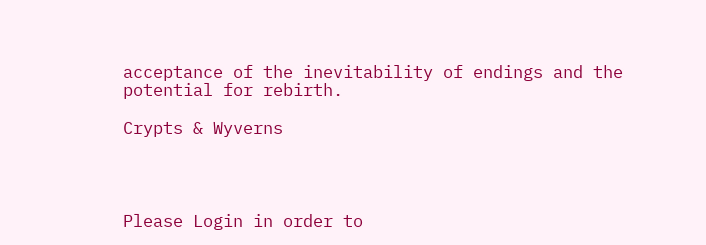acceptance of the inevitability of endings and the potential for rebirth.

Crypts & Wyverns




Please Login in order to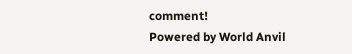comment!
Powered by World Anvil